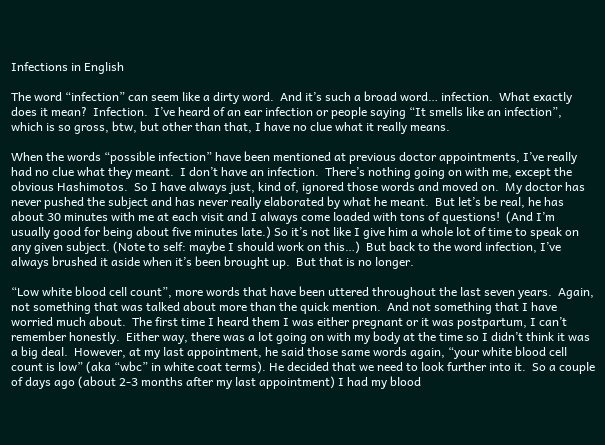Infections in English

The word “infection” can seem like a dirty word.  And it’s such a broad word… infection.  What exactly does it mean?  Infection.  I’ve heard of an ear infection or people saying “It smells like an infection”, which is so gross, btw, but other than that, I have no clue what it really means.

When the words “possible infection” have been mentioned at previous doctor appointments, I’ve really had no clue what they meant.  I don’t have an infection.  There’s nothing going on with me, except the obvious Hashimotos.  So I have always just, kind of, ignored those words and moved on.  My doctor has never pushed the subject and has never really elaborated by what he meant.  But let’s be real, he has about 30 minutes with me at each visit and I always come loaded with tons of questions!  (And I’m usually good for being about five minutes late.) So it’s not like I give him a whole lot of time to speak on any given subject. (Note to self: maybe I should work on this…)  But back to the word infection, I’ve always brushed it aside when it’s been brought up.  But that is no longer.

“Low white blood cell count”, more words that have been uttered throughout the last seven years.  Again, not something that was talked about more than the quick mention.  And not something that I have worried much about.  The first time I heard them I was either pregnant or it was postpartum, I can’t remember honestly.  Either way, there was a lot going on with my body at the time so I didn’t think it was a big deal.  However, at my last appointment, he said those same words again, “your white blood cell count is low” (aka “wbc” in white coat terms). He decided that we need to look further into it.  So a couple of days ago (about 2-3 months after my last appointment) I had my blood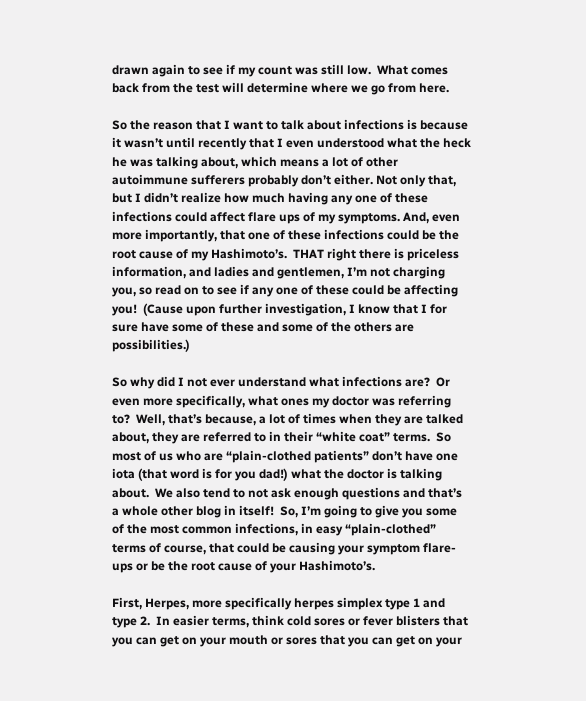drawn again to see if my count was still low.  What comes back from the test will determine where we go from here.

So the reason that I want to talk about infections is because it wasn’t until recently that I even understood what the heck he was talking about, which means a lot of other autoimmune sufferers probably don’t either. Not only that, but I didn’t realize how much having any one of these infections could affect flare ups of my symptoms. And, even more importantly, that one of these infections could be the root cause of my Hashimoto’s.  THAT right there is priceless information, and ladies and gentlemen, I’m not charging you, so read on to see if any one of these could be affecting you!  (Cause upon further investigation, I know that I for sure have some of these and some of the others are possibilities.)

So why did I not ever understand what infections are?  Or even more specifically, what ones my doctor was referring to?  Well, that’s because, a lot of times when they are talked about, they are referred to in their “white coat” terms.  So most of us who are “plain-clothed patients” don’t have one iota (that word is for you dad!) what the doctor is talking about.  We also tend to not ask enough questions and that’s a whole other blog in itself!  So, I’m going to give you some of the most common infections, in easy “plain-clothed” terms of course, that could be causing your symptom flare-ups or be the root cause of your Hashimoto’s.

First, Herpes, more specifically herpes simplex type 1 and type 2.  In easier terms, think cold sores or fever blisters that you can get on your mouth or sores that you can get on your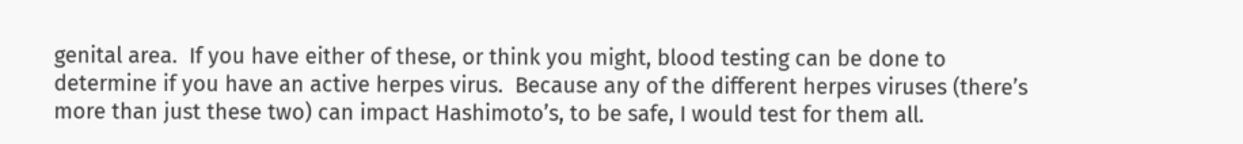genital area.  If you have either of these, or think you might, blood testing can be done to determine if you have an active herpes virus.  Because any of the different herpes viruses (there’s more than just these two) can impact Hashimoto’s, to be safe, I would test for them all.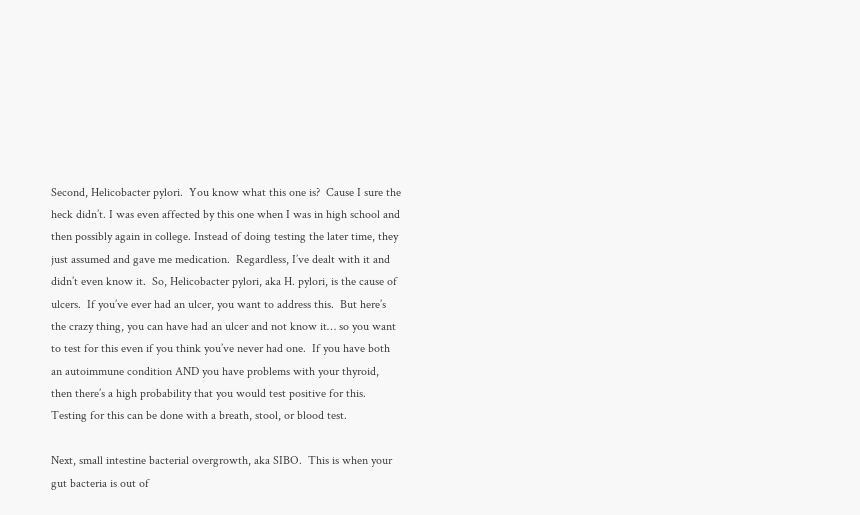Second, Helicobacter pylori.  You know what this one is?  Cause I sure the heck didn’t. I was even affected by this one when I was in high school and then possibly again in college. Instead of doing testing the later time, they just assumed and gave me medication.  Regardless, I’ve dealt with it and didn’t even know it.  So, Helicobacter pylori, aka H. pylori, is the cause of ulcers.  If you’ve ever had an ulcer, you want to address this.  But here’s the crazy thing, you can have had an ulcer and not know it… so you want to test for this even if you think you’ve never had one.  If you have both an autoimmune condition AND you have problems with your thyroid, then there’s a high probability that you would test positive for this.  Testing for this can be done with a breath, stool, or blood test.

Next, small intestine bacterial overgrowth, aka SIBO.  This is when your gut bacteria is out of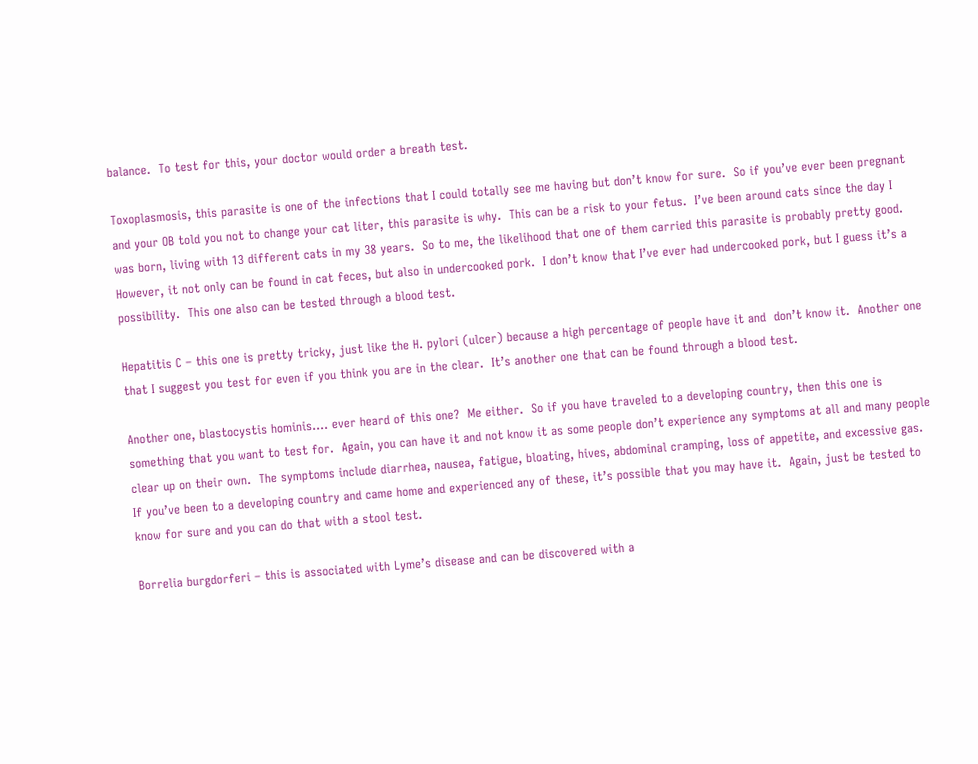balance.  To test for this, your doctor would order a breath test.

Toxoplasmosis, this parasite is one of the infections that I could totally see me having but don’t know for sure.  So if you’ve ever been pregnant and your OB told you not to change your cat liter, this parasite is why.  This can be a risk to your fetus.  I’ve been around cats since the day I was born, living with 13 different cats in my 38 years.  So to me, the likelihood that one of them carried this parasite is probably pretty good.  However, it not only can be found in cat feces, but also in undercooked pork.  I don’t know that I’ve ever had undercooked pork, but I guess it’s a possibility.  This one also can be tested through a blood test.

Hepatitis C – this one is pretty tricky, just like the H. pylori (ulcer) because a high percentage of people have it and  don’t know it.  Another one that I suggest you test for even if you think you are in the clear.  It’s another one that can be found through a blood test.

Another one, blastocystis hominis…. ever heard of this one?  Me either.  So if you have traveled to a developing country, then this one is something that you want to test for.  Again, you can have it and not know it as some people don’t experience any symptoms at all and many people clear up on their own.  The symptoms include diarrhea, nausea, fatigue, bloating, hives, abdominal cramping, loss of appetite, and excessive gas.  If you’ve been to a developing country and came home and experienced any of these, it’s possible that you may have it.  Again, just be tested to know for sure and you can do that with a stool test.

Borrelia burgdorferi – this is associated with Lyme’s disease and can be discovered with a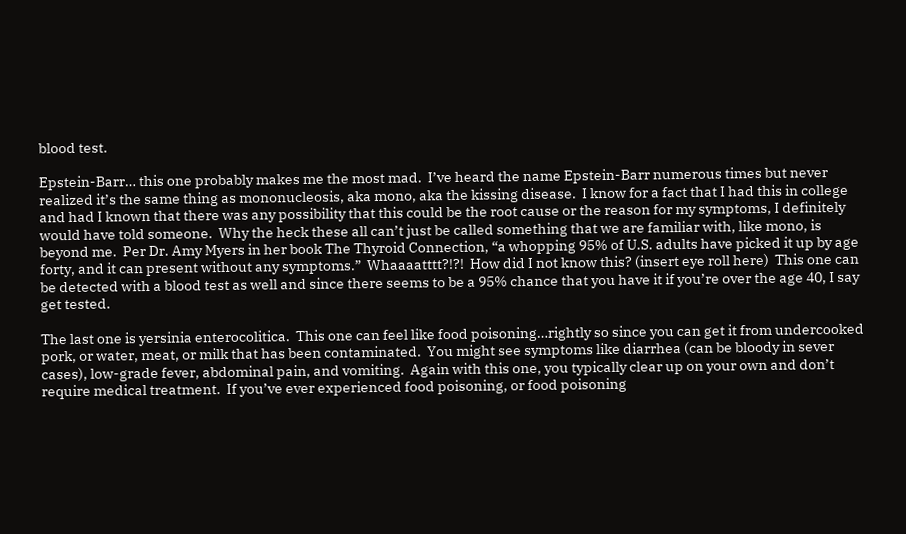blood test.

Epstein-Barr… this one probably makes me the most mad.  I’ve heard the name Epstein-Barr numerous times but never realized it’s the same thing as mononucleosis, aka mono, aka the kissing disease.  I know for a fact that I had this in college and had I known that there was any possibility that this could be the root cause or the reason for my symptoms, I definitely would have told someone.  Why the heck these all can’t just be called something that we are familiar with, like mono, is beyond me.  Per Dr. Amy Myers in her book The Thyroid Connection, “a whopping 95% of U.S. adults have picked it up by age forty, and it can present without any symptoms.”  Whaaaatttt?!?!  How did I not know this? (insert eye roll here)  This one can be detected with a blood test as well and since there seems to be a 95% chance that you have it if you’re over the age 40, I say get tested.

The last one is yersinia enterocolitica.  This one can feel like food poisoning…rightly so since you can get it from undercooked pork, or water, meat, or milk that has been contaminated.  You might see symptoms like diarrhea (can be bloody in sever cases), low-grade fever, abdominal pain, and vomiting.  Again with this one, you typically clear up on your own and don’t require medical treatment.  If you’ve ever experienced food poisoning, or food poisoning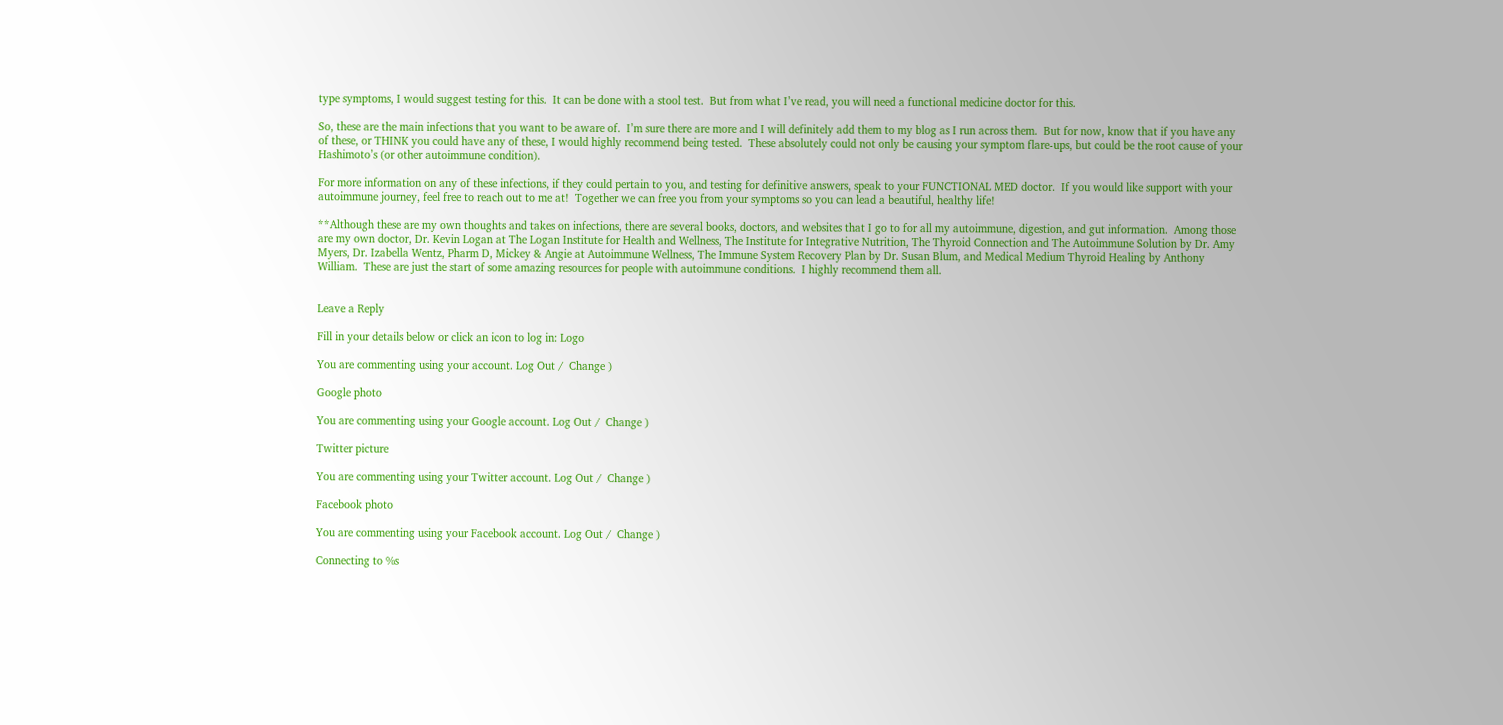type symptoms, I would suggest testing for this.  It can be done with a stool test.  But from what I’ve read, you will need a functional medicine doctor for this.

So, these are the main infections that you want to be aware of.  I’m sure there are more and I will definitely add them to my blog as I run across them.  But for now, know that if you have any of these, or THINK you could have any of these, I would highly recommend being tested.  These absolutely could not only be causing your symptom flare-ups, but could be the root cause of your Hashimoto’s (or other autoimmune condition).

For more information on any of these infections, if they could pertain to you, and testing for definitive answers, speak to your FUNCTIONAL MED doctor.  If you would like support with your autoimmune journey, feel free to reach out to me at!  Together we can free you from your symptoms so you can lead a beautiful, healthy life!

**Although these are my own thoughts and takes on infections, there are several books, doctors, and websites that I go to for all my autoimmune, digestion, and gut information.  Among those are my own doctor, Dr. Kevin Logan at The Logan Institute for Health and Wellness, The Institute for Integrative Nutrition, The Thyroid Connection and The Autoimmune Solution by Dr. Amy Myers, Dr. Izabella Wentz, Pharm D, Mickey & Angie at Autoimmune Wellness, The Immune System Recovery Plan by Dr. Susan Blum, and Medical Medium Thyroid Healing by Anthony William.  These are just the start of some amazing resources for people with autoimmune conditions.  I highly recommend them all.


Leave a Reply

Fill in your details below or click an icon to log in: Logo

You are commenting using your account. Log Out /  Change )

Google photo

You are commenting using your Google account. Log Out /  Change )

Twitter picture

You are commenting using your Twitter account. Log Out /  Change )

Facebook photo

You are commenting using your Facebook account. Log Out /  Change )

Connecting to %s